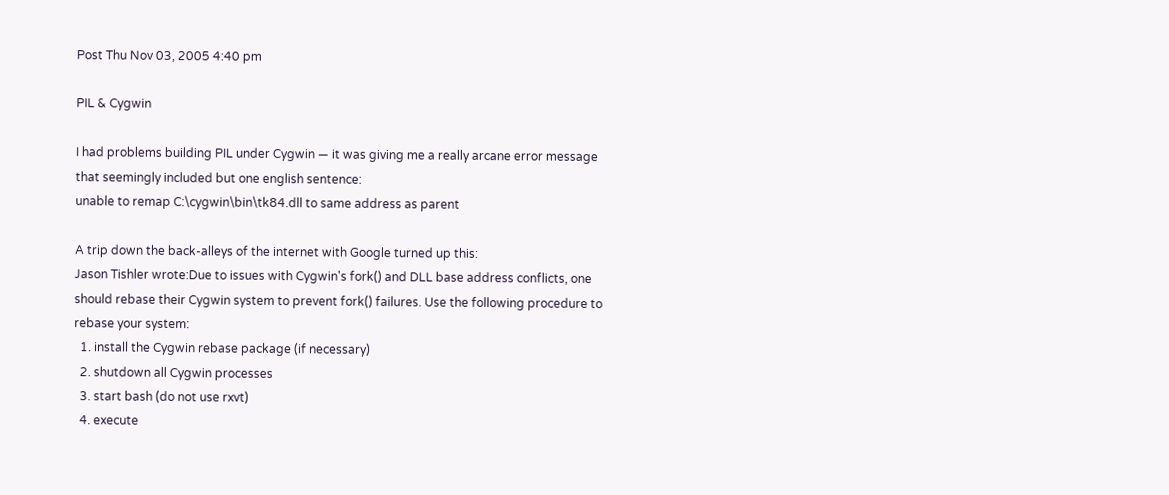Post Thu Nov 03, 2005 4:40 pm

PIL & Cygwin

I had problems building PIL under Cygwin — it was giving me a really arcane error message that seemingly included but one english sentence:
unable to remap C:\cygwin\bin\tk84.dll to same address as parent

A trip down the back-alleys of the internet with Google turned up this:
Jason Tishler wrote:Due to issues with Cygwin's fork() and DLL base address conflicts, one should rebase their Cygwin system to prevent fork() failures. Use the following procedure to rebase your system:
  1. install the Cygwin rebase package (if necessary)
  2. shutdown all Cygwin processes
  3. start bash (do not use rxvt)
  4. execute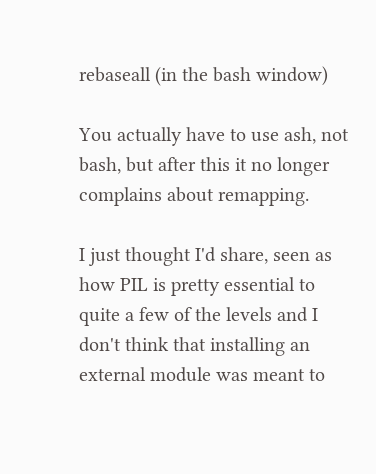rebaseall (in the bash window)

You actually have to use ash, not bash, but after this it no longer complains about remapping.

I just thought I'd share, seen as how PIL is pretty essential to quite a few of the levels and I don't think that installing an external module was meant to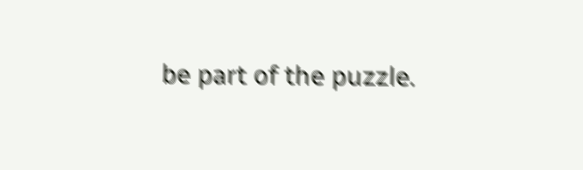be part of the puzzle.